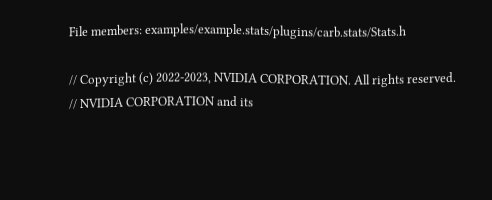File members: examples/example.stats/plugins/carb.stats/Stats.h

// Copyright (c) 2022-2023, NVIDIA CORPORATION. All rights reserved.
// NVIDIA CORPORATION and its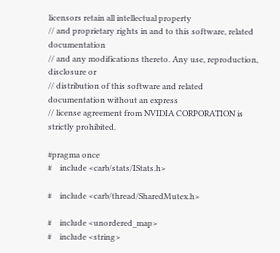licensors retain all intellectual property
// and proprietary rights in and to this software, related documentation
// and any modifications thereto. Any use, reproduction, disclosure or
// distribution of this software and related documentation without an express
// license agreement from NVIDIA CORPORATION is strictly prohibited.

#pragma once
#    include <carb/stats/IStats.h>

#    include <carb/thread/SharedMutex.h>

#    include <unordered_map>
#    include <string>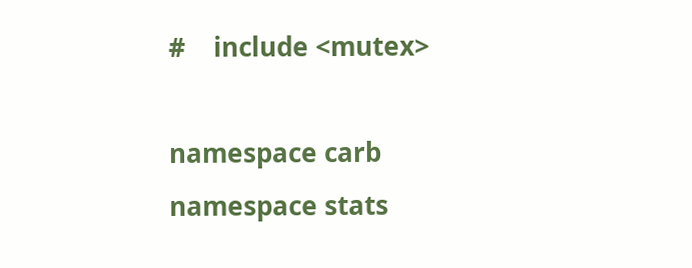#    include <mutex>

namespace carb
namespace stats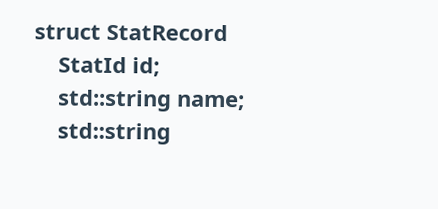struct StatRecord
    StatId id;
    std::string name;
    std::string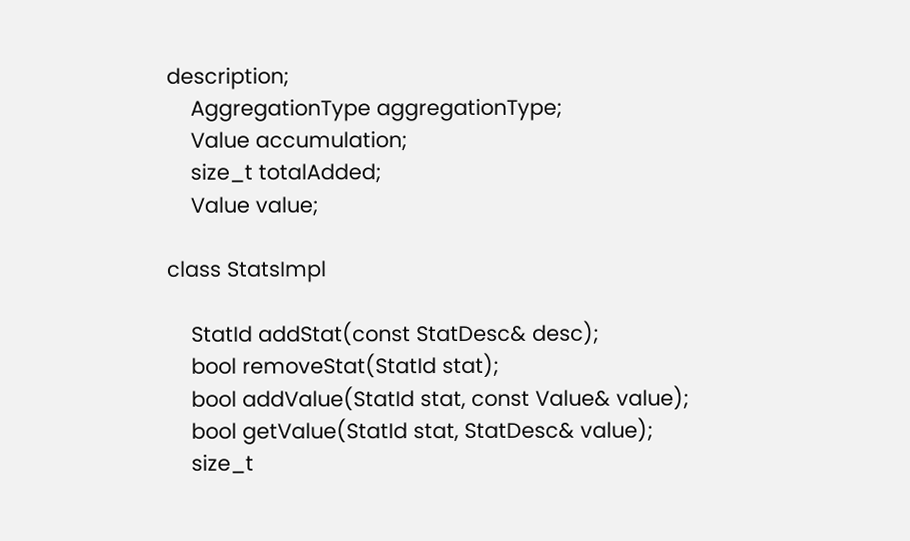description;
    AggregationType aggregationType;
    Value accumulation;
    size_t totalAdded;
    Value value;

class StatsImpl

    StatId addStat(const StatDesc& desc);
    bool removeStat(StatId stat);
    bool addValue(StatId stat, const Value& value);
    bool getValue(StatId stat, StatDesc& value);
    size_t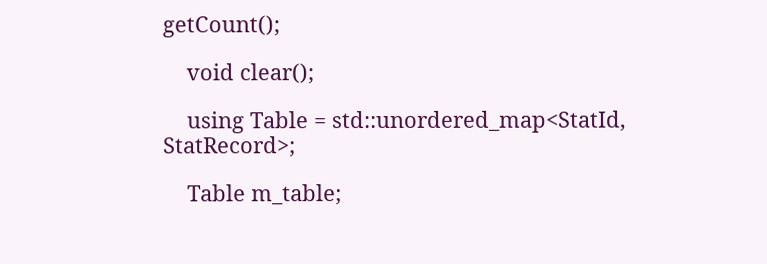getCount();

    void clear();

    using Table = std::unordered_map<StatId, StatRecord>;

    Table m_table;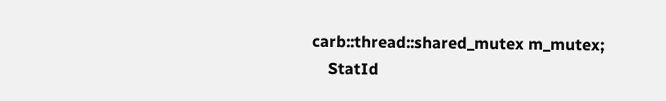carb::thread::shared_mutex m_mutex;
    StatId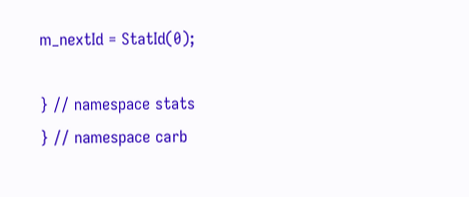m_nextId = StatId(0);

} // namespace stats
} // namespace carb